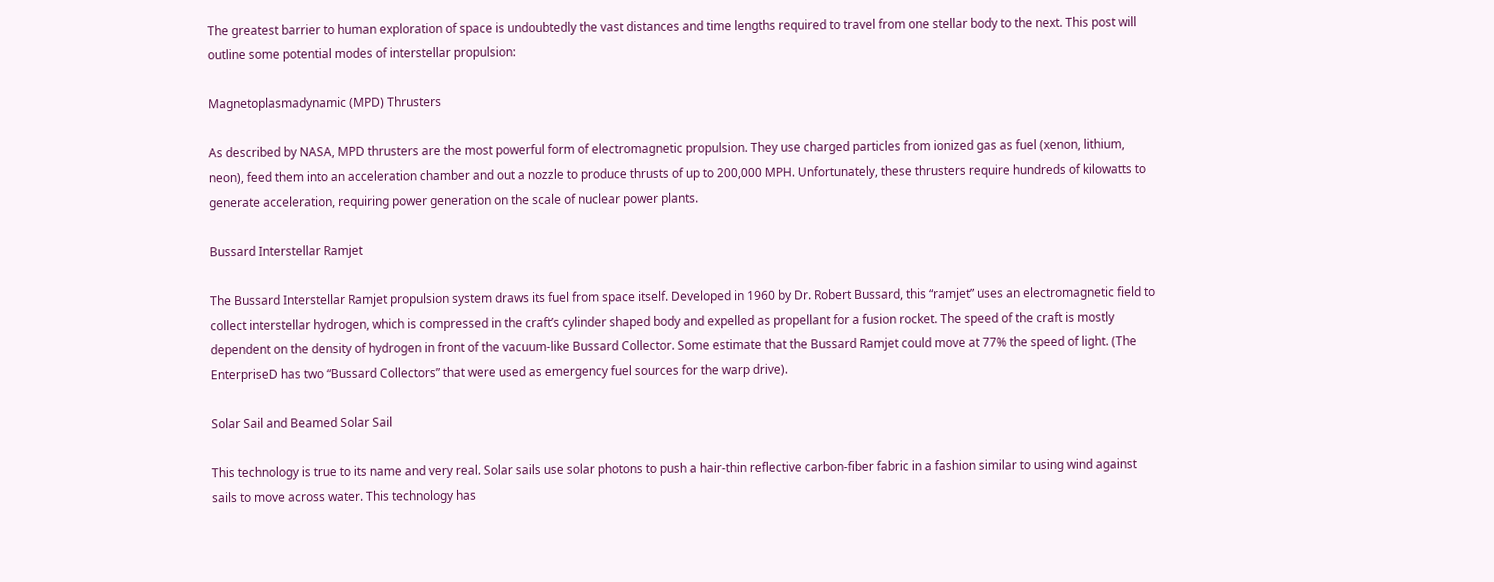The greatest barrier to human exploration of space is undoubtedly the vast distances and time lengths required to travel from one stellar body to the next. This post will outline some potential modes of interstellar propulsion:

Magnetoplasmadynamic (MPD) Thrusters

As described by NASA, MPD thrusters are the most powerful form of electromagnetic propulsion. They use charged particles from ionized gas as fuel (xenon, lithium, neon), feed them into an acceleration chamber and out a nozzle to produce thrusts of up to 200,000 MPH. Unfortunately, these thrusters require hundreds of kilowatts to generate acceleration, requiring power generation on the scale of nuclear power plants.

Bussard Interstellar Ramjet

The Bussard Interstellar Ramjet propulsion system draws its fuel from space itself. Developed in 1960 by Dr. Robert Bussard, this “ramjet” uses an electromagnetic field to collect interstellar hydrogen, which is compressed in the craft’s cylinder shaped body and expelled as propellant for a fusion rocket. The speed of the craft is mostly dependent on the density of hydrogen in front of the vacuum-like Bussard Collector. Some estimate that the Bussard Ramjet could move at 77% the speed of light. (The EnterpriseD has two “Bussard Collectors” that were used as emergency fuel sources for the warp drive).

Solar Sail and Beamed Solar Sail

This technology is true to its name and very real. Solar sails use solar photons to push a hair-thin reflective carbon-fiber fabric in a fashion similar to using wind against sails to move across water. This technology has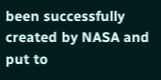been successfully created by NASA and put to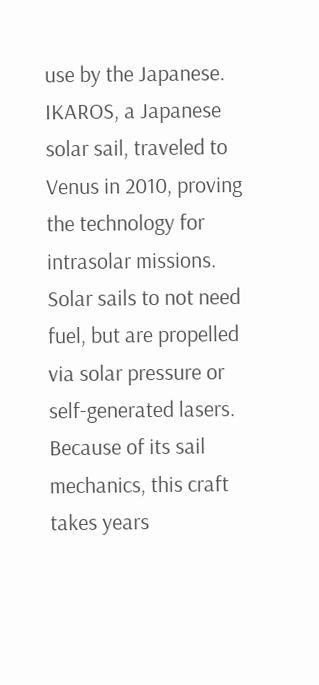use by the Japanese. IKAROS, a Japanese solar sail, traveled to Venus in 2010, proving the technology for intrasolar missions. Solar sails to not need fuel, but are propelled via solar pressure or self-generated lasers. Because of its sail mechanics, this craft takes years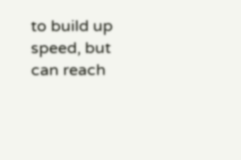to build up speed, but can reach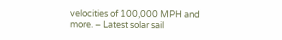velocities of 100,000 MPH and more. – Latest solar sail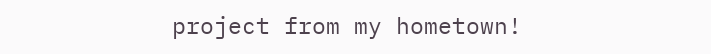project from my hometown!